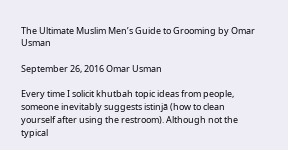The Ultimate Muslim Men’s Guide to Grooming by Omar Usman

September 26, 2016 Omar Usman

Every time I solicit khutbah topic ideas from people, someone inevitably suggests istinjā (how to clean yourself after using the restroom). Although not the typical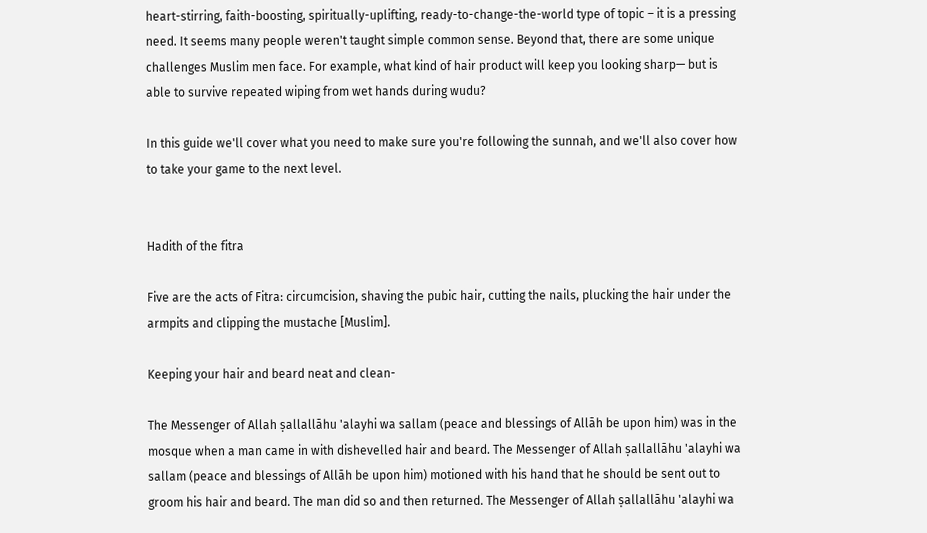heart-stirring, faith-boosting, spiritually-uplifting, ready-to-change-the-world type of topic – it is a pressing need. It seems many people weren't taught simple common sense. Beyond that, there are some unique challenges Muslim men face. For example, what kind of hair product will keep you looking sharp— but is able to survive repeated wiping from wet hands during wudu?

In this guide we'll cover what you need to make sure you're following the sunnah, and we'll also cover how to take your game to the next level.


Hadith of the fitra

Five are the acts of Fitra: circumcision, shaving the pubic hair, cutting the nails, plucking the hair under the armpits and clipping the mustache [Muslim].

Keeping your hair and beard neat and clean-

The Messenger of Allah ṣallallāhu 'alayhi wa sallam (peace and blessings of Allāh be upon him) was in the mosque when a man came in with dishevelled hair and beard. The Messenger of Allah ṣallallāhu 'alayhi wa sallam (peace and blessings of Allāh be upon him) motioned with his hand that he should be sent out to groom his hair and beard. The man did so and then returned. The Messenger of Allah ṣallallāhu 'alayhi wa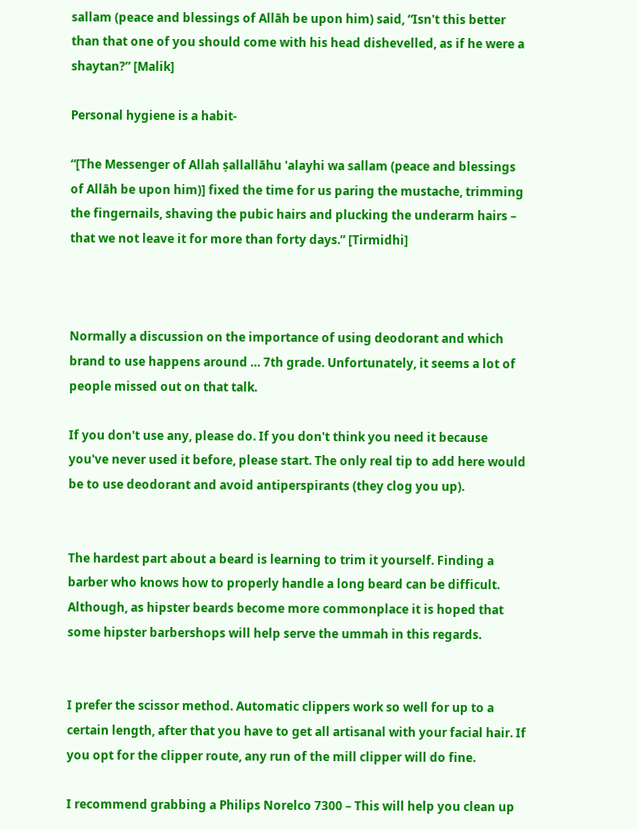sallam (peace and blessings of Allāh be upon him) said, “Isn't this better than that one of you should come with his head dishevelled, as if he were a shaytan?” [Malik]

Personal hygiene is a habit-

“[The Messenger of Allah ṣallallāhu 'alayhi wa sallam (peace and blessings of Allāh be upon him)] fixed the time for us paring the mustache, trimming the fingernails, shaving the pubic hairs and plucking the underarm hairs – that we not leave it for more than forty days.” [Tirmidhi]



Normally a discussion on the importance of using deodorant and which brand to use happens around … 7th grade. Unfortunately, it seems a lot of people missed out on that talk.

If you don't use any, please do. If you don't think you need it because you've never used it before, please start. The only real tip to add here would be to use deodorant and avoid antiperspirants (they clog you up).


The hardest part about a beard is learning to trim it yourself. Finding a barber who knows how to properly handle a long beard can be difficult. Although, as hipster beards become more commonplace it is hoped that some hipster barbershops will help serve the ummah in this regards.


I prefer the scissor method. Automatic clippers work so well for up to a certain length, after that you have to get all artisanal with your facial hair. If you opt for the clipper route, any run of the mill clipper will do fine.

I recommend grabbing a Philips Norelco 7300 – This will help you clean up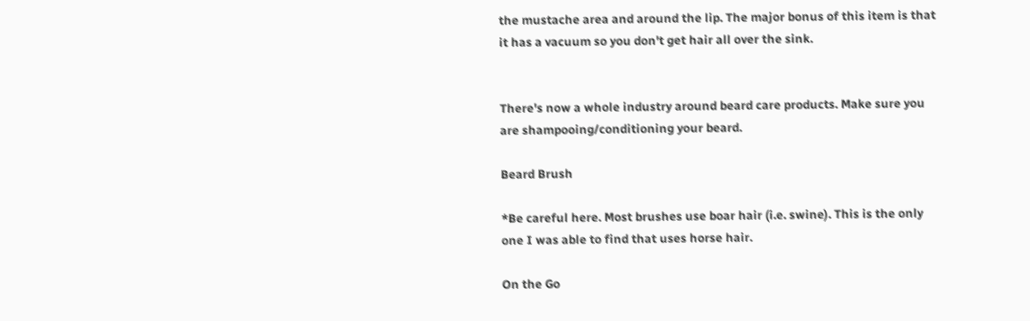the mustache area and around the lip. The major bonus of this item is that it has a vacuum so you don't get hair all over the sink.


There's now a whole industry around beard care products. Make sure you are shampooing/conditioning your beard.

Beard Brush

*Be careful here. Most brushes use boar hair (i.e. swine). This is the only one I was able to find that uses horse hair.

On the Go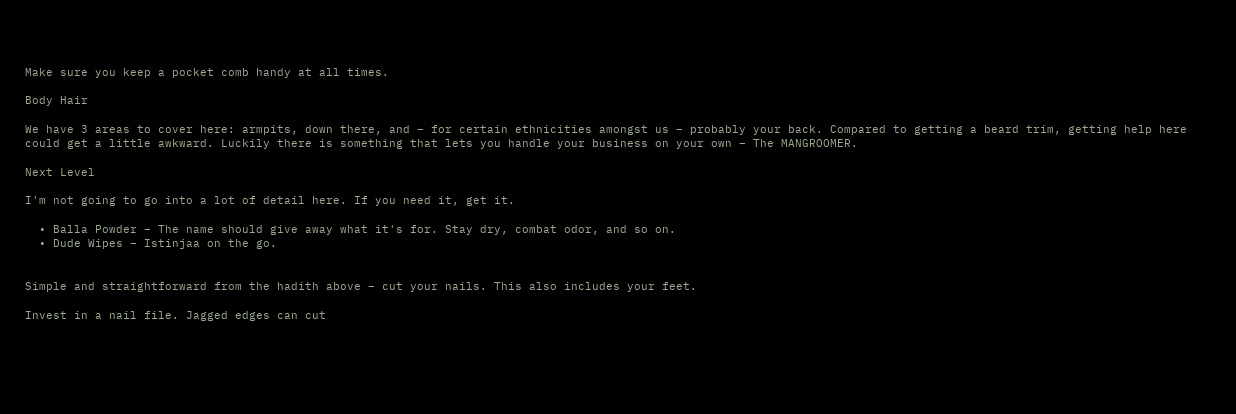Make sure you keep a pocket comb handy at all times.

Body Hair

We have 3 areas to cover here: armpits, down there, and – for certain ethnicities amongst us – probably your back. Compared to getting a beard trim, getting help here could get a little awkward. Luckily there is something that lets you handle your business on your own – The MANGROOMER.

Next Level

I'm not going to go into a lot of detail here. If you need it, get it.

  • Balla Powder – The name should give away what it's for. Stay dry, combat odor, and so on.
  • Dude Wipes – Istinjaa on the go.


Simple and straightforward from the hadith above – cut your nails. This also includes your feet.

Invest in a nail file. Jagged edges can cut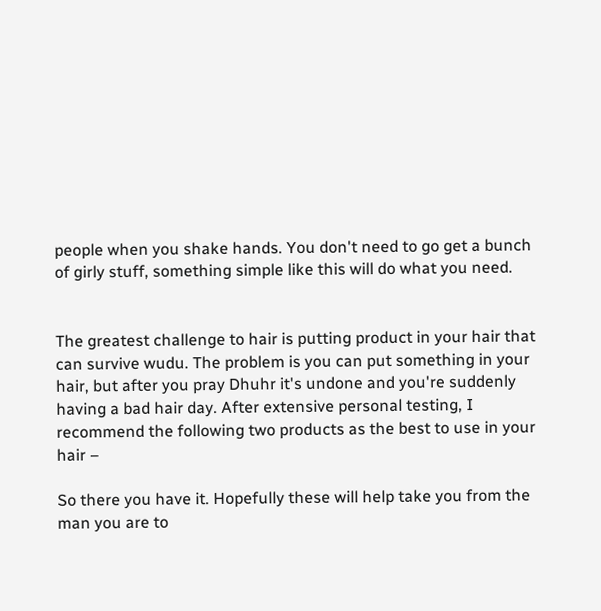people when you shake hands. You don't need to go get a bunch of girly stuff, something simple like this will do what you need.


The greatest challenge to hair is putting product in your hair that can survive wudu. The problem is you can put something in your hair, but after you pray Dhuhr it's undone and you're suddenly having a bad hair day. After extensive personal testing, I recommend the following two products as the best to use in your hair –

So there you have it. Hopefully these will help take you from the man you are to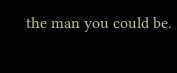the man you could be.